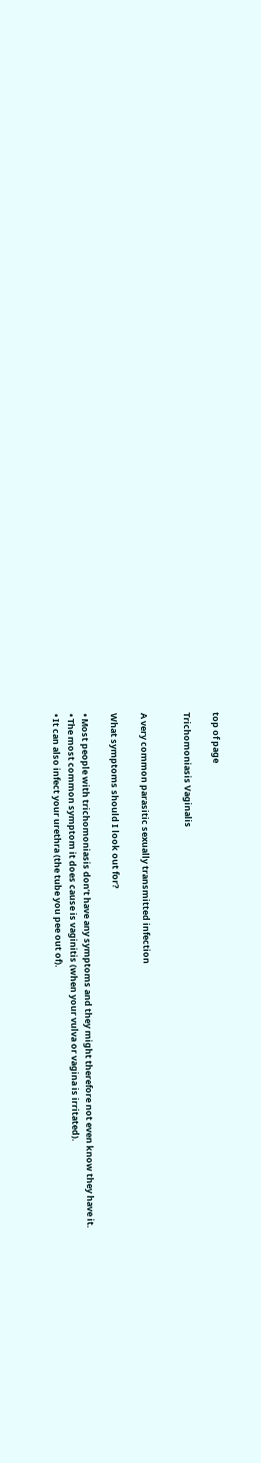top of page

Trichomoniasis Vaginalis


A very common parasitic sexually transmitted infection

What symptoms should I look out for?

• Most people with trichomoniasis don’t have any symptoms and they might therefore not even know they have it.
• The most common symptom it does cause is vaginitis (when your vulva or vagina is irritated).
• It can also infect your urethra (the tube you pee out of).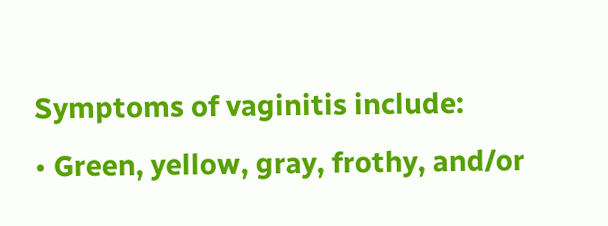Symptoms of vaginitis include:
• Green, yellow, gray, frothy, and/or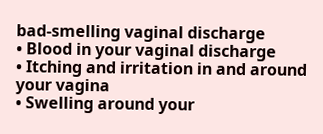bad-smelling vaginal discharge
• Blood in your vaginal discharge
• Itching and irritation in and around your vagina
• Swelling around your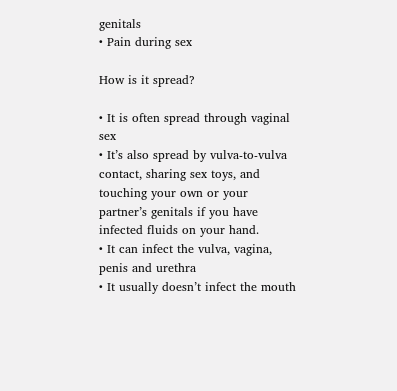genitals
• Pain during sex

How is it spread?

• It is often spread through vaginal sex
• It’s also spread by vulva-to-vulva contact, sharing sex toys, and touching your own or your partner’s genitals if you have infected fluids on your hand.
• It can infect the vulva, vagina, penis and urethra
• It usually doesn’t infect the mouth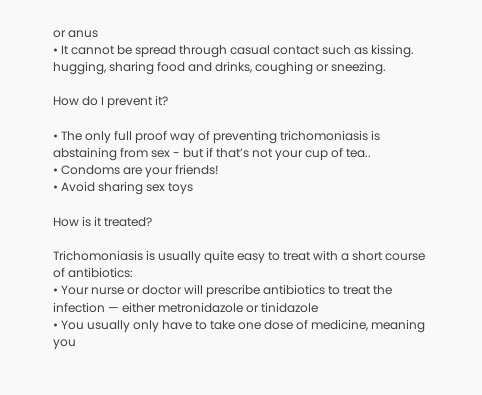or anus
• It cannot be spread through casual contact such as kissing. hugging, sharing food and drinks, coughing or sneezing.

How do I prevent it?

• The only full proof way of preventing trichomoniasis is abstaining from sex - but if that’s not your cup of tea..
• Condoms are your friends!
• Avoid sharing sex toys

How is it treated?

Trichomoniasis is usually quite easy to treat with a short course of antibiotics:
• Your nurse or doctor will prescribe antibiotics to treat the infection — either metronidazole or tinidazole
• You usually only have to take one dose of medicine, meaning you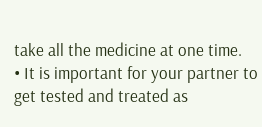take all the medicine at one time.
• It is important for your partner to get tested and treated as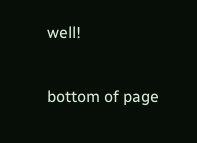well!

bottom of page